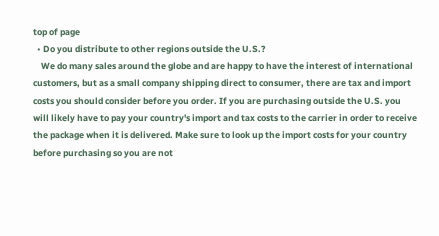top of page
  • Do you distribute to other regions outside the U.S.?
    We do many sales around the globe and are happy to have the interest of international customers, but as a small company shipping direct to consumer, there are tax and import costs you should consider before you order. If you are purchasing outside the U.S. you will likely have to pay your country's import and tax costs to the carrier in order to receive the package when it is delivered. Make sure to look up the import costs for your country before purchasing so you are not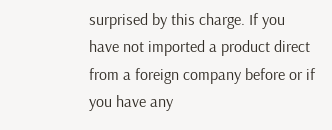surprised by this charge. If you have not imported a product direct from a foreign company before or if you have any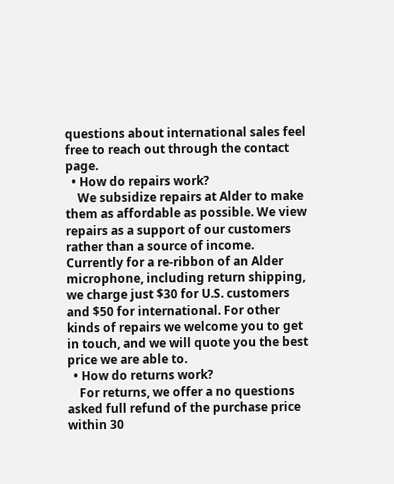questions about international sales feel free to reach out through the contact page.
  • How do repairs work?
    We subsidize repairs at Alder to make them as affordable as possible. We view repairs as a support of our customers rather than a source of income. Currently for a re-ribbon of an Alder microphone, including return shipping, we charge just $30 for U.S. customers and $50 for international. For other kinds of repairs we welcome you to get in touch, and we will quote you the best price we are able to.
  • How do returns work?
    For returns, we offer a no questions asked full refund of the purchase price within 30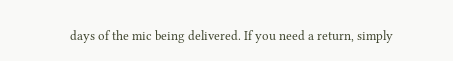days of the mic being delivered. If you need a return, simply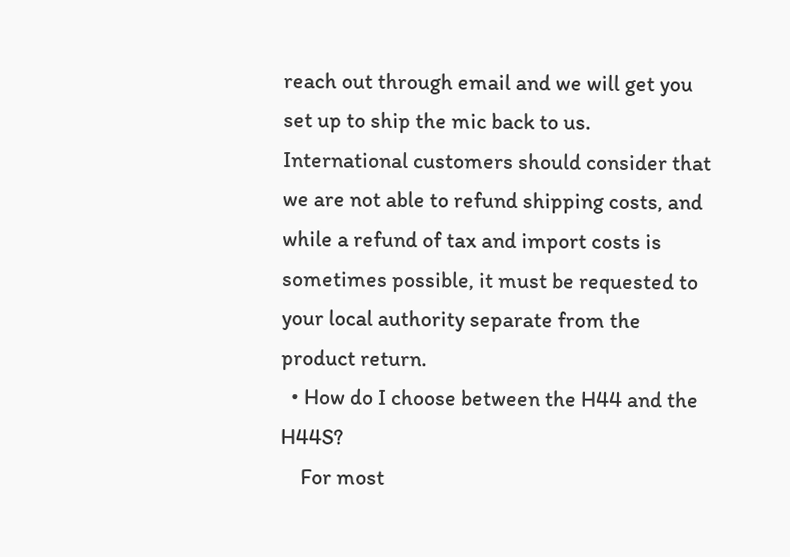reach out through email and we will get you set up to ship the mic back to us. International customers should consider that we are not able to refund shipping costs, and while a refund of tax and import costs is sometimes possible, it must be requested to your local authority separate from the product return.
  • How do I choose between the H44 and the H44S?
    For most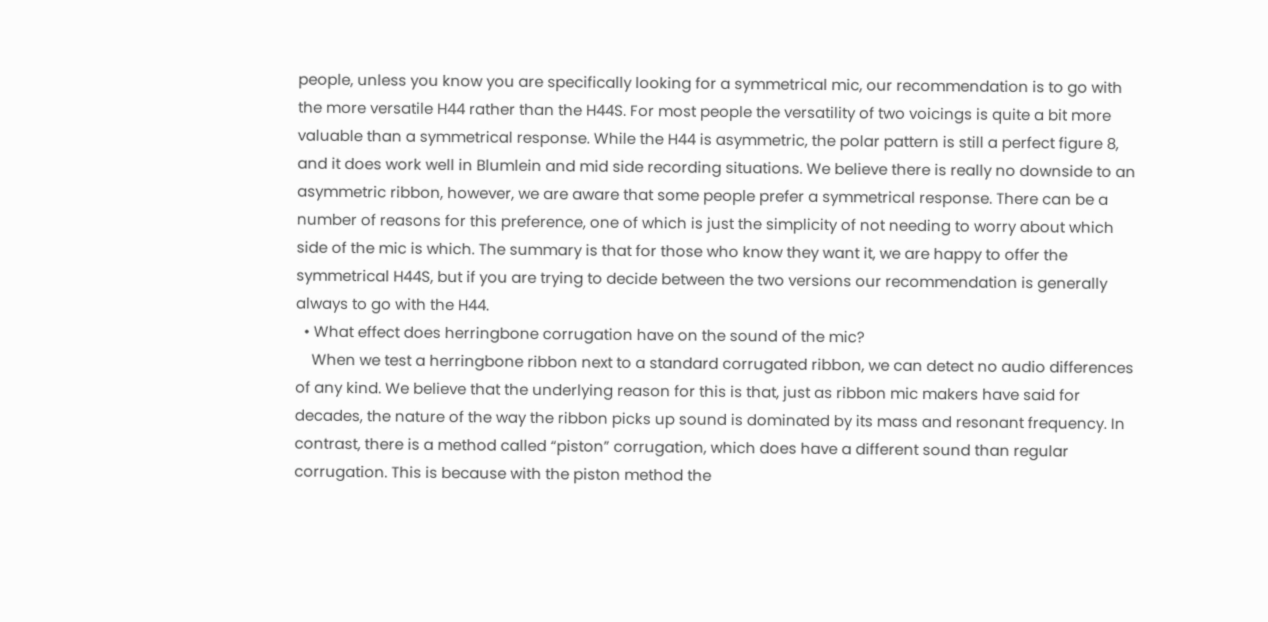people, unless you know you are specifically looking for a symmetrical mic, our recommendation is to go with the more versatile H44 rather than the H44S. For most people the versatility of two voicings is quite a bit more valuable than a symmetrical response. While the H44 is asymmetric, the polar pattern is still a perfect figure 8, and it does work well in Blumlein and mid side recording situations. We believe there is really no downside to an asymmetric ribbon, however, we are aware that some people prefer a symmetrical response. There can be a number of reasons for this preference, one of which is just the simplicity of not needing to worry about which side of the mic is which. The summary is that for those who know they want it, we are happy to offer the symmetrical H44S, but if you are trying to decide between the two versions our recommendation is generally always to go with the H44.
  • What effect does herringbone corrugation have on the sound of the mic?
    When we test a herringbone ribbon next to a standard corrugated ribbon, we can detect no audio differences of any kind. We believe that the underlying reason for this is that, just as ribbon mic makers have said for decades, the nature of the way the ribbon picks up sound is dominated by its mass and resonant frequency. In contrast, there is a method called “piston” corrugation, which does have a different sound than regular corrugation. This is because with the piston method the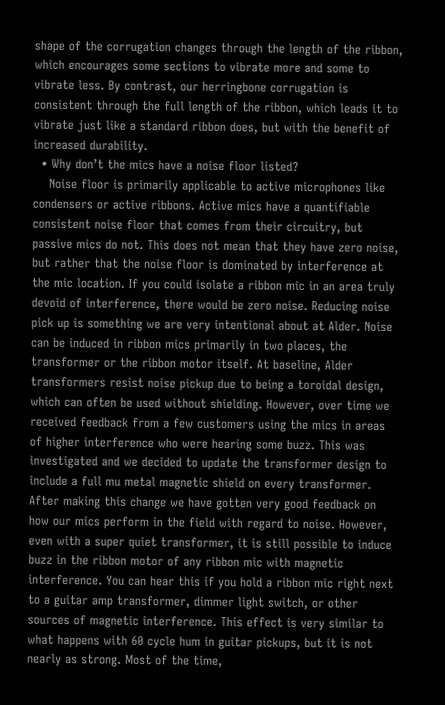shape of the corrugation changes through the length of the ribbon, which encourages some sections to vibrate more and some to vibrate less. By contrast, our herringbone corrugation is consistent through the full length of the ribbon, which leads it to vibrate just like a standard ribbon does, but with the benefit of increased durability.
  • Why don’t the mics have a noise floor listed?
    Noise floor is primarily applicable to active microphones like condensers or active ribbons. Active mics have a quantifiable consistent noise floor that comes from their circuitry, but passive mics do not. This does not mean that they have zero noise, but rather that the noise floor is dominated by interference at the mic location. If you could isolate a ribbon mic in an area truly devoid of interference, there would be zero noise. Reducing noise pick up is something we are very intentional about at Alder. Noise can be induced in ribbon mics primarily in two places, the transformer or the ribbon motor itself. At baseline, Alder transformers resist noise pickup due to being a toroidal design, which can often be used without shielding. However, over time we received feedback from a few customers using the mics in areas of higher interference who were hearing some buzz. This was investigated and we decided to update the transformer design to include a full mu metal magnetic shield on every transformer. After making this change we have gotten very good feedback on how our mics perform in the field with regard to noise. However, even with a super quiet transformer, it is still possible to induce buzz in the ribbon motor of any ribbon mic with magnetic interference. You can hear this if you hold a ribbon mic right next to a guitar amp transformer, dimmer light switch, or other sources of magnetic interference. This effect is very similar to what happens with 60 cycle hum in guitar pickups, but it is not nearly as strong. Most of the time,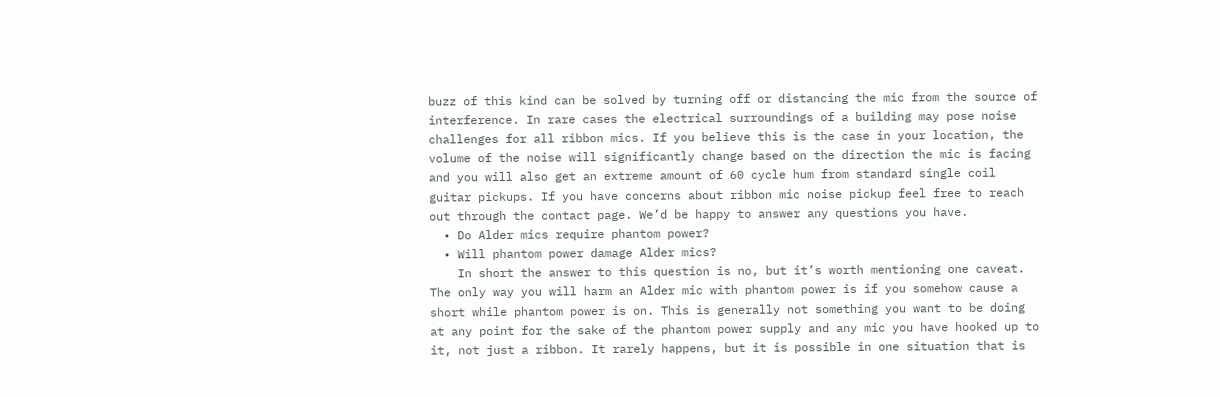buzz of this kind can be solved by turning off or distancing the mic from the source of interference. In rare cases the electrical surroundings of a building may pose noise challenges for all ribbon mics. If you believe this is the case in your location, the volume of the noise will significantly change based on the direction the mic is facing and you will also get an extreme amount of 60 cycle hum from standard single coil guitar pickups. If you have concerns about ribbon mic noise pickup feel free to reach out through the contact page. We’d be happy to answer any questions you have.
  • Do Alder mics require phantom power?
  • Will phantom power damage Alder mics?
    In short the answer to this question is no, but it’s worth mentioning one caveat. The only way you will harm an Alder mic with phantom power is if you somehow cause a short while phantom power is on. This is generally not something you want to be doing at any point for the sake of the phantom power supply and any mic you have hooked up to it, not just a ribbon. It rarely happens, but it is possible in one situation that is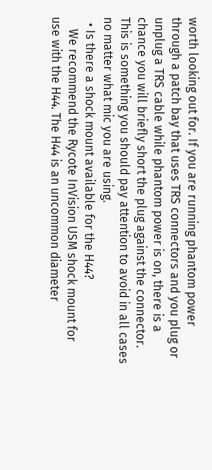worth looking out for. If you are running phantom power through a patch bay that uses TRS connectors and you plug or unplug a TRS cable while phantom power is on, there is a chance you will briefly short the plug against the connector. This is something you should pay attention to avoid in all cases no matter what mic you are using.
  • Is there a shock mount available for the H44?
    We recommend the Rycote InVision USM shock mount for use with the H44. The H44 is an uncommon diameter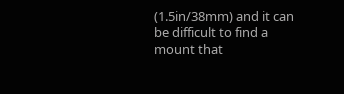(1.5in/38mm) and it can be difficult to find a mount that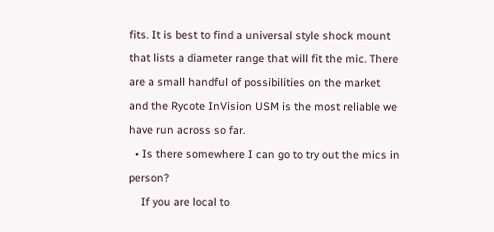fits. It is best to find a universal style shock mount that lists a diameter range that will fit the mic. There are a small handful of possibilities on the market and the Rycote InVision USM is the most reliable we have run across so far.
  • Is there somewhere I can go to try out the mics in person?
    If you are local to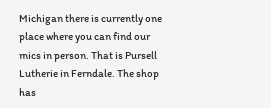Michigan there is currently one place where you can find our mics in person. That is Pursell Lutherie in Ferndale. The shop has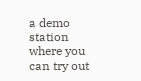a demo station where you can try out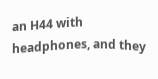an H44 with headphones, and they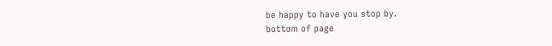be happy to have you stop by.
bottom of page